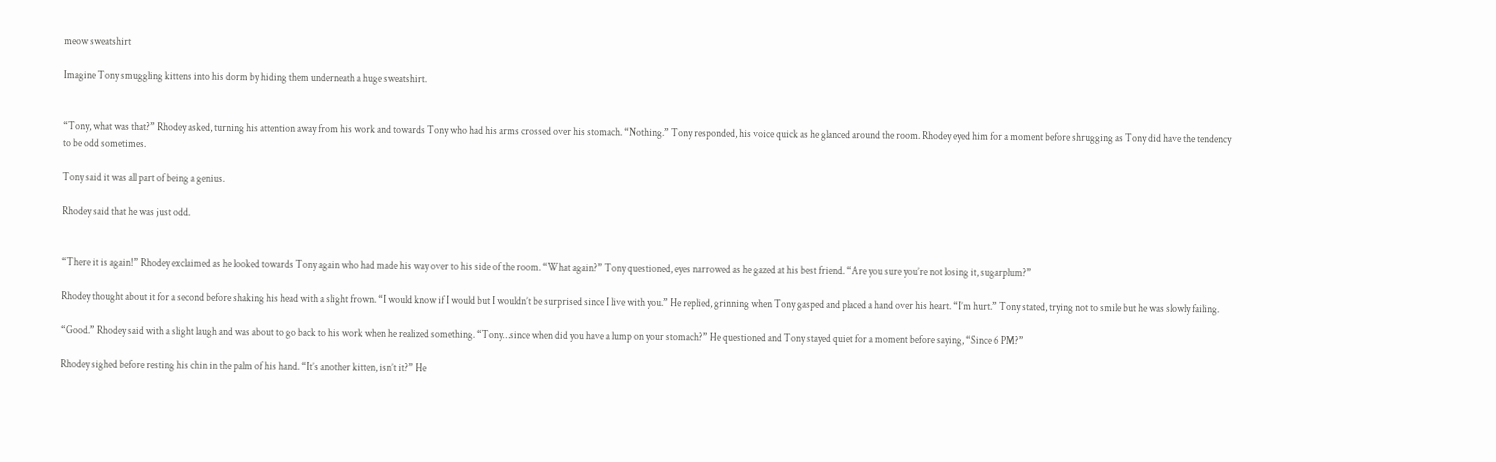meow sweatshirt

Imagine Tony smuggling kittens into his dorm by hiding them underneath a huge sweatshirt.


“Tony, what was that?” Rhodey asked, turning his attention away from his work and towards Tony who had his arms crossed over his stomach. “Nothing.” Tony responded, his voice quick as he glanced around the room. Rhodey eyed him for a moment before shrugging as Tony did have the tendency to be odd sometimes.

Tony said it was all part of being a genius.

Rhodey said that he was just odd.


“There it is again!” Rhodey exclaimed as he looked towards Tony again who had made his way over to his side of the room. “What again?” Tony questioned, eyes narrowed as he gazed at his best friend. “Are you sure you’re not losing it, sugarplum?”

Rhodey thought about it for a second before shaking his head with a slight frown. “I would know if I would but I wouldn’t be surprised since I live with you.” He replied, grinning when Tony gasped and placed a hand over his heart. “I’m hurt.” Tony stated, trying not to smile but he was slowly failing.

“Good.” Rhodey said with a slight laugh and was about to go back to his work when he realized something. “Tony…since when did you have a lump on your stomach?” He questioned and Tony stayed quiet for a moment before saying, “Since 6 PM?”

Rhodey sighed before resting his chin in the palm of his hand. “It’s another kitten, isn’t it?” He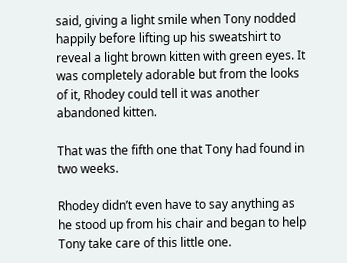said, giving a light smile when Tony nodded happily before lifting up his sweatshirt to reveal a light brown kitten with green eyes. It was completely adorable but from the looks of it, Rhodey could tell it was another abandoned kitten.

That was the fifth one that Tony had found in two weeks.

Rhodey didn’t even have to say anything as he stood up from his chair and began to help Tony take care of this little one.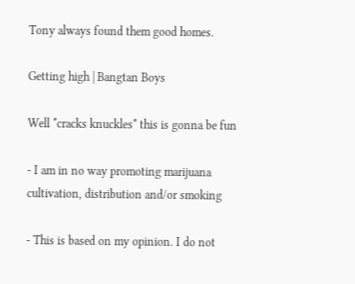Tony always found them good homes.

Getting high | Bangtan Boys

Well *cracks knuckles* this is gonna be fun

- I am in no way promoting marijuana cultivation, distribution and/or smoking

- This is based on my opinion. I do not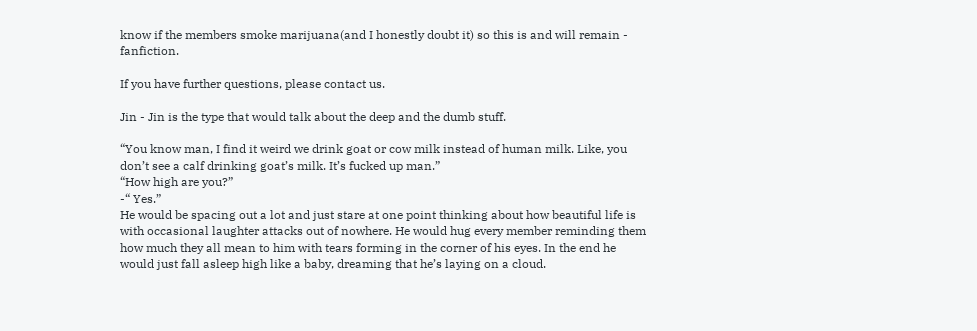know if the members smoke marijuana(and I honestly doubt it) so this is and will remain - fanfiction.

If you have further questions, please contact us.

Jin - Jin is the type that would talk about the deep and the dumb stuff.

“You know man, I find it weird we drink goat or cow milk instead of human milk. Like, you don’t see a calf drinking goat’s milk. It’s fucked up man.”
“How high are you?”
-“ Yes.”
He would be spacing out a lot and just stare at one point thinking about how beautiful life is with occasional laughter attacks out of nowhere. He would hug every member reminding them how much they all mean to him with tears forming in the corner of his eyes. In the end he would just fall asleep high like a baby, dreaming that he’s laying on a cloud.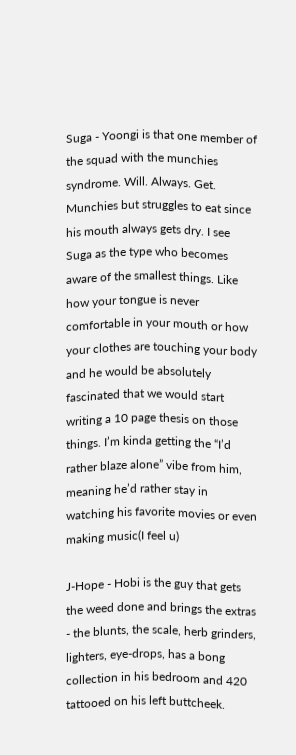Suga - Yoongi is that one member of the squad with the munchies syndrome. Will. Always. Get. Munchies but struggles to eat since his mouth always gets dry. I see Suga as the type who becomes aware of the smallest things. Like how your tongue is never comfortable in your mouth or how your clothes are touching your body and he would be absolutely fascinated that we would start writing a 10 page thesis on those things. I’m kinda getting the “I’d rather blaze alone” vibe from him, meaning he’d rather stay in watching his favorite movies or even making music(I feel u)

J-Hope - Hobi is the guy that gets the weed done and brings the extras - the blunts, the scale, herb grinders, lighters, eye-drops, has a bong collection in his bedroom and 420 tattooed on his left buttcheek.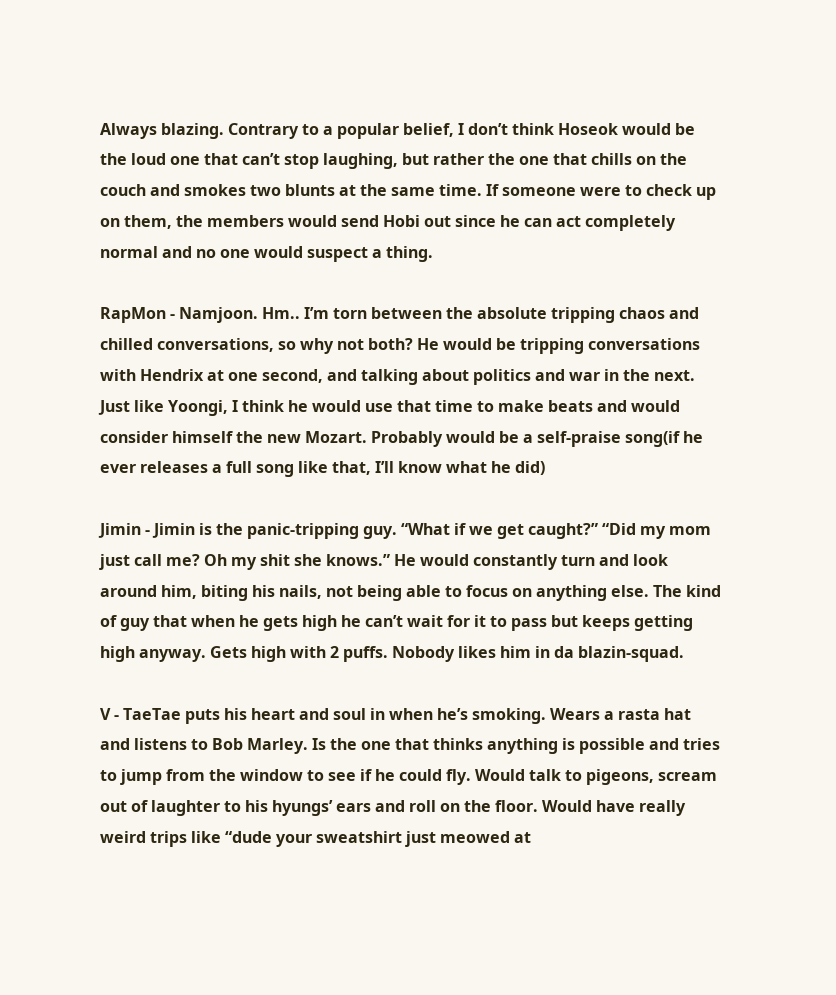Always blazing. Contrary to a popular belief, I don’t think Hoseok would be the loud one that can’t stop laughing, but rather the one that chills on the couch and smokes two blunts at the same time. If someone were to check up on them, the members would send Hobi out since he can act completely normal and no one would suspect a thing.

RapMon - Namjoon. Hm.. I’m torn between the absolute tripping chaos and chilled conversations, so why not both? He would be tripping conversations with Hendrix at one second, and talking about politics and war in the next. Just like Yoongi, I think he would use that time to make beats and would consider himself the new Mozart. Probably would be a self-praise song(if he ever releases a full song like that, I’ll know what he did)

Jimin - Jimin is the panic-tripping guy. “What if we get caught?” “Did my mom just call me? Oh my shit she knows.” He would constantly turn and look around him, biting his nails, not being able to focus on anything else. The kind of guy that when he gets high he can’t wait for it to pass but keeps getting high anyway. Gets high with 2 puffs. Nobody likes him in da blazin-squad.

V - TaeTae puts his heart and soul in when he’s smoking. Wears a rasta hat and listens to Bob Marley. Is the one that thinks anything is possible and tries to jump from the window to see if he could fly. Would talk to pigeons, scream out of laughter to his hyungs’ ears and roll on the floor. Would have really weird trips like “dude your sweatshirt just meowed at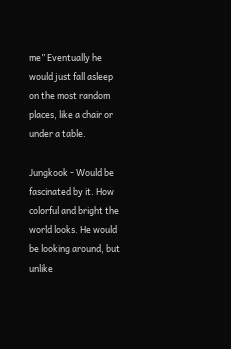me” Eventually he would just fall asleep on the most random places, like a chair or under a table.

Jungkook - Would be fascinated by it. How colorful and bright the world looks. He would be looking around, but unlike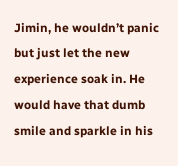Jimin, he wouldn’t panic but just let the new experience soak in. He would have that dumb smile and sparkle in his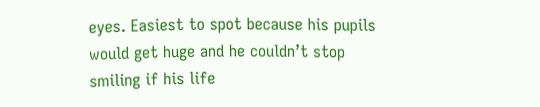eyes. Easiest to spot because his pupils would get huge and he couldn’t stop smiling if his life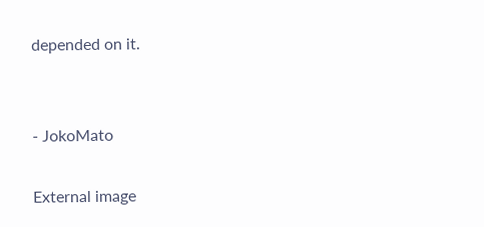depended on it.


- JokoMato

External image